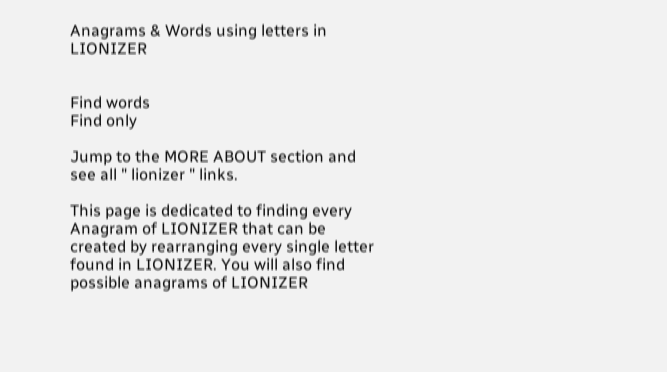Anagrams & Words using letters in LIONIZER


Find words
Find only

Jump to the MORE ABOUT section and see all " lionizer " links.

This page is dedicated to finding every Anagram of LIONIZER that can be created by rearranging every single letter found in LIONIZER. You will also find possible anagrams of LIONIZER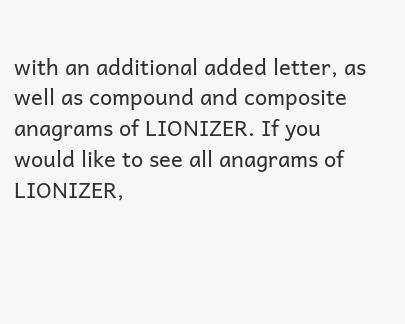with an additional added letter, as well as compound and composite anagrams of LIONIZER. If you would like to see all anagrams of LIONIZER,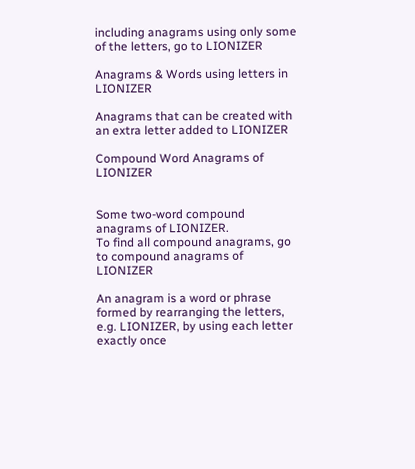including anagrams using only some of the letters, go to LIONIZER

Anagrams & Words using letters in LIONIZER

Anagrams that can be created with an extra letter added to LIONIZER

Compound Word Anagrams of LIONIZER


Some two-word compound anagrams of LIONIZER.
To find all compound anagrams, go to compound anagrams of LIONIZER

An anagram is a word or phrase formed by rearranging the letters, e.g. LIONIZER, by using each letter exactly once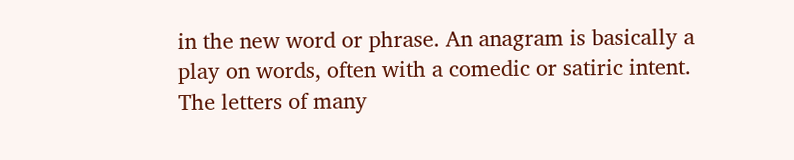in the new word or phrase. An anagram is basically a play on words, often with a comedic or satiric intent. The letters of many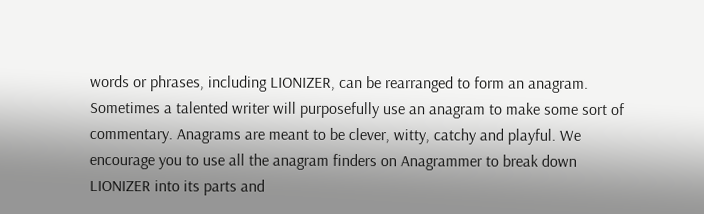words or phrases, including LIONIZER, can be rearranged to form an anagram. Sometimes a talented writer will purposefully use an anagram to make some sort of commentary. Anagrams are meant to be clever, witty, catchy and playful. We encourage you to use all the anagram finders on Anagrammer to break down LIONIZER into its parts and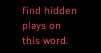find hidden plays on this word.